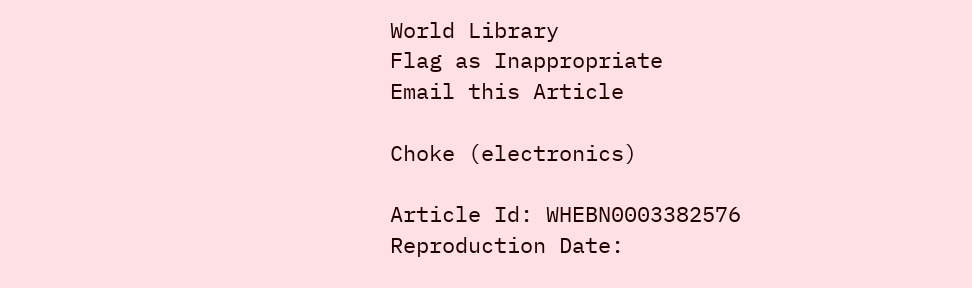World Library
Flag as Inappropriate
Email this Article

Choke (electronics)

Article Id: WHEBN0003382576
Reproduction Date: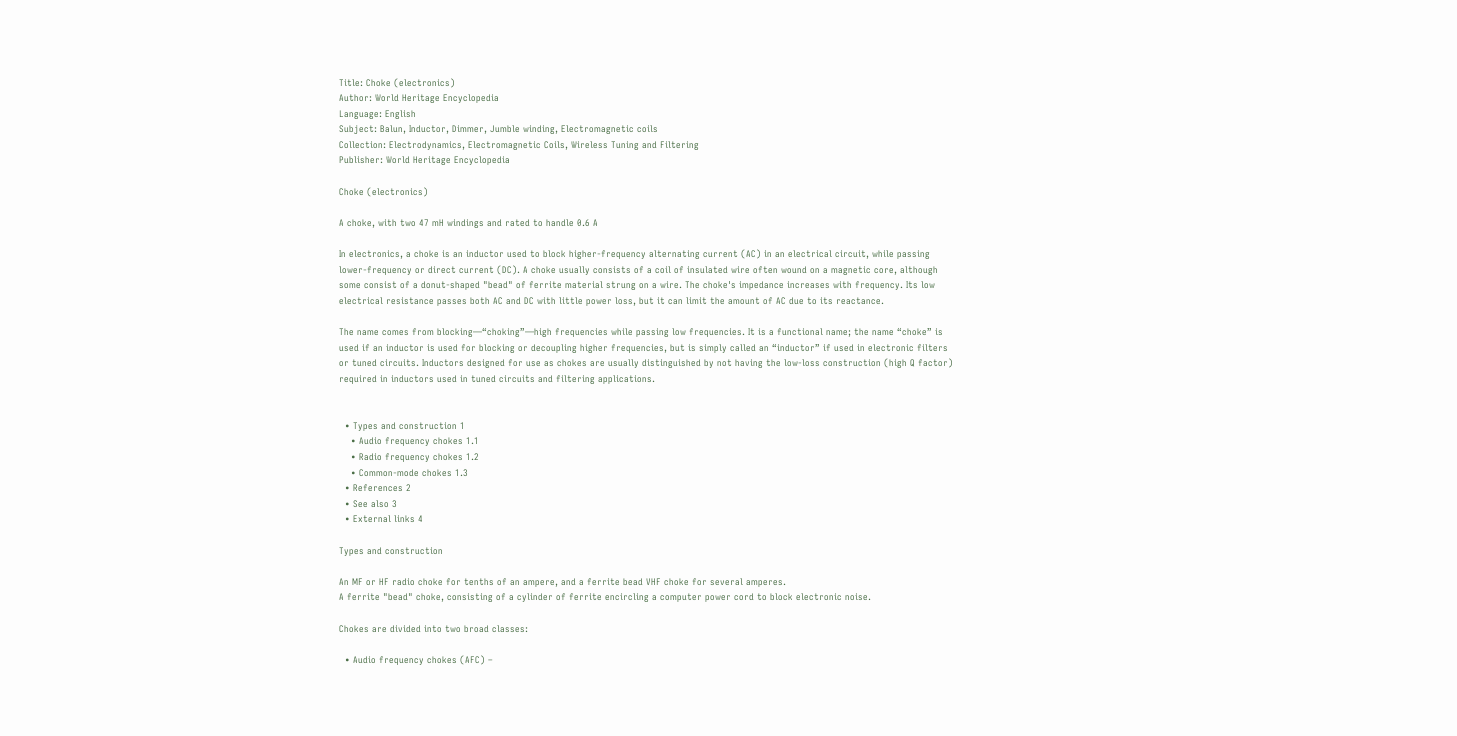Title: Choke (electronics)
Author: World Heritage Encyclopedia
Language: English
Subject: Balun, Inductor, Dimmer, Jumble winding, Electromagnetic coils
Collection: Electrodynamics, Electromagnetic Coils, Wireless Tuning and Filtering
Publisher: World Heritage Encyclopedia

Choke (electronics)

A choke, with two 47 mH windings and rated to handle 0.6 A

In electronics, a choke is an inductor used to block higher-frequency alternating current (AC) in an electrical circuit, while passing lower-frequency or direct current (DC). A choke usually consists of a coil of insulated wire often wound on a magnetic core, although some consist of a donut-shaped "bead" of ferrite material strung on a wire. The choke's impedance increases with frequency. Its low electrical resistance passes both AC and DC with little power loss, but it can limit the amount of AC due to its reactance.

The name comes from blocking—“choking”—high frequencies while passing low frequencies. It is a functional name; the name “choke” is used if an inductor is used for blocking or decoupling higher frequencies, but is simply called an “inductor” if used in electronic filters or tuned circuits. Inductors designed for use as chokes are usually distinguished by not having the low-loss construction (high Q factor) required in inductors used in tuned circuits and filtering applications.


  • Types and construction 1
    • Audio frequency chokes 1.1
    • Radio frequency chokes 1.2
    • Common-mode chokes 1.3
  • References 2
  • See also 3
  • External links 4

Types and construction

An MF or HF radio choke for tenths of an ampere, and a ferrite bead VHF choke for several amperes.
A ferrite "bead" choke, consisting of a cylinder of ferrite encircling a computer power cord to block electronic noise.

Chokes are divided into two broad classes:

  • Audio frequency chokes (AFC) –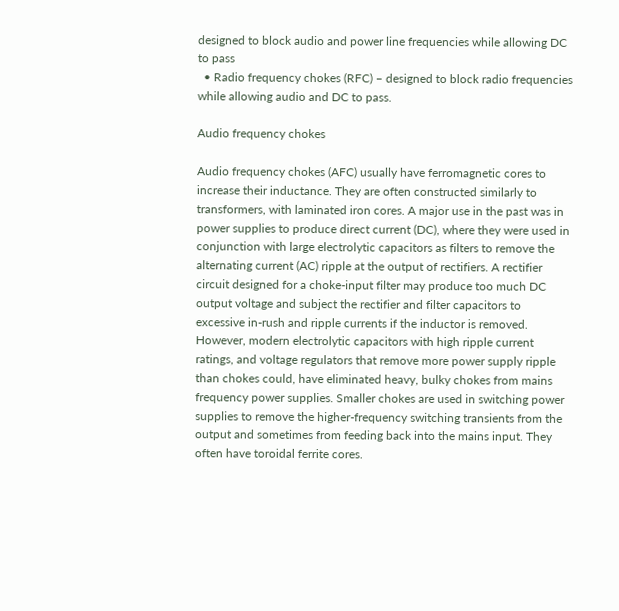designed to block audio and power line frequencies while allowing DC to pass
  • Radio frequency chokes (RFC) – designed to block radio frequencies while allowing audio and DC to pass.

Audio frequency chokes

Audio frequency chokes (AFC) usually have ferromagnetic cores to increase their inductance. They are often constructed similarly to transformers, with laminated iron cores. A major use in the past was in power supplies to produce direct current (DC), where they were used in conjunction with large electrolytic capacitors as filters to remove the alternating current (AC) ripple at the output of rectifiers. A rectifier circuit designed for a choke-input filter may produce too much DC output voltage and subject the rectifier and filter capacitors to excessive in-rush and ripple currents if the inductor is removed. However, modern electrolytic capacitors with high ripple current ratings, and voltage regulators that remove more power supply ripple than chokes could, have eliminated heavy, bulky chokes from mains frequency power supplies. Smaller chokes are used in switching power supplies to remove the higher-frequency switching transients from the output and sometimes from feeding back into the mains input. They often have toroidal ferrite cores.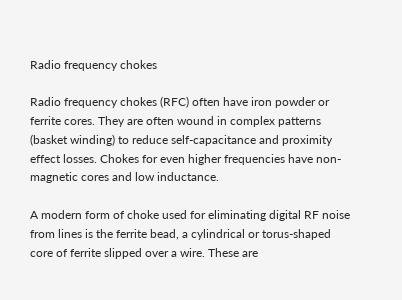Radio frequency chokes

Radio frequency chokes (RFC) often have iron powder or ferrite cores. They are often wound in complex patterns (basket winding) to reduce self-capacitance and proximity effect losses. Chokes for even higher frequencies have non-magnetic cores and low inductance.

A modern form of choke used for eliminating digital RF noise from lines is the ferrite bead, a cylindrical or torus-shaped core of ferrite slipped over a wire. These are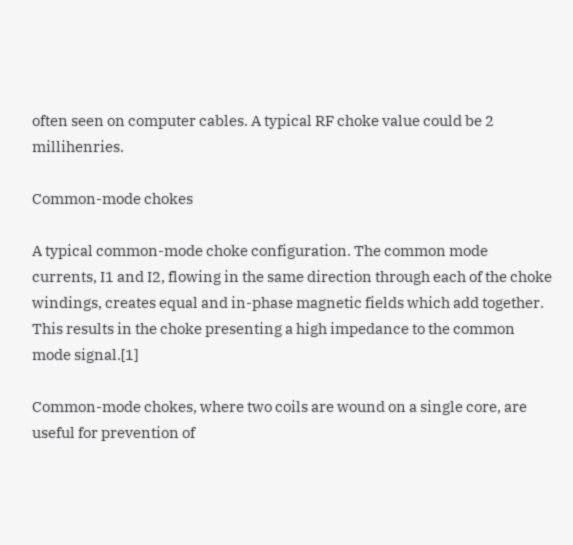often seen on computer cables. A typical RF choke value could be 2 millihenries.

Common-mode chokes

A typical common-mode choke configuration. The common mode currents, I1 and I2, flowing in the same direction through each of the choke windings, creates equal and in-phase magnetic fields which add together. This results in the choke presenting a high impedance to the common mode signal.[1]

Common-mode chokes, where two coils are wound on a single core, are useful for prevention of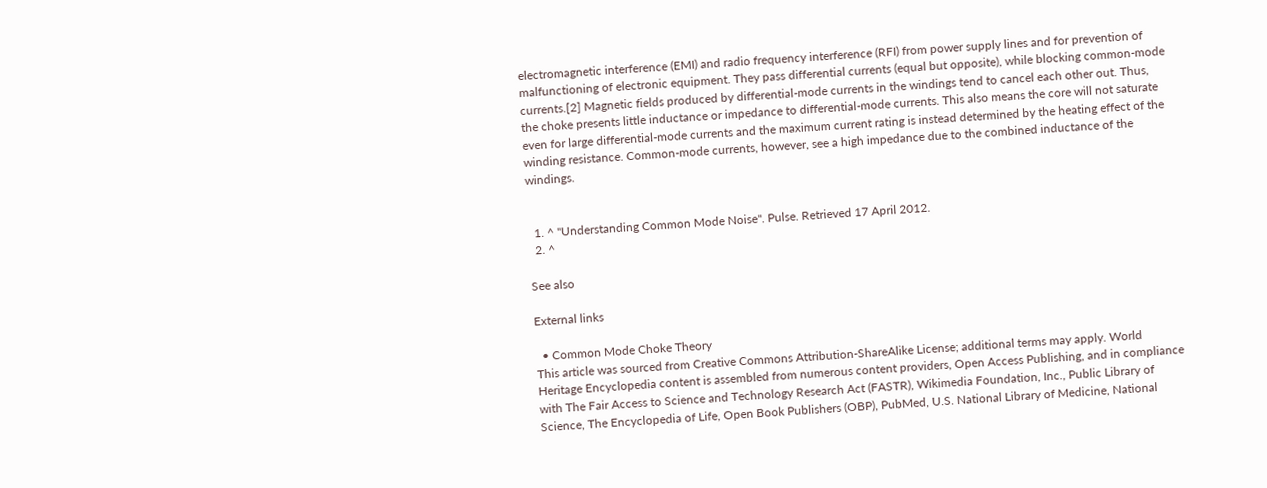electromagnetic interference (EMI) and radio frequency interference (RFI) from power supply lines and for prevention of malfunctioning of electronic equipment. They pass differential currents (equal but opposite), while blocking common-mode currents.[2] Magnetic fields produced by differential-mode currents in the windings tend to cancel each other out. Thus, the choke presents little inductance or impedance to differential-mode currents. This also means the core will not saturate even for large differential-mode currents and the maximum current rating is instead determined by the heating effect of the winding resistance. Common-mode currents, however, see a high impedance due to the combined inductance of the windings.


  1. ^ "Understanding Common Mode Noise". Pulse. Retrieved 17 April 2012.
  2. ^

See also

External links

  • Common Mode Choke Theory
This article was sourced from Creative Commons Attribution-ShareAlike License; additional terms may apply. World Heritage Encyclopedia content is assembled from numerous content providers, Open Access Publishing, and in compliance with The Fair Access to Science and Technology Research Act (FASTR), Wikimedia Foundation, Inc., Public Library of Science, The Encyclopedia of Life, Open Book Publishers (OBP), PubMed, U.S. National Library of Medicine, National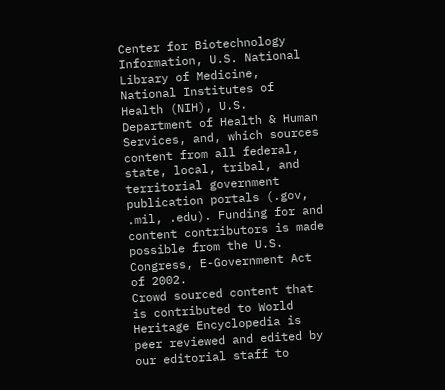Center for Biotechnology Information, U.S. National Library of Medicine, National Institutes of Health (NIH), U.S. Department of Health & Human Services, and, which sources content from all federal, state, local, tribal, and territorial government publication portals (.gov, .mil, .edu). Funding for and content contributors is made possible from the U.S. Congress, E-Government Act of 2002.
Crowd sourced content that is contributed to World Heritage Encyclopedia is peer reviewed and edited by our editorial staff to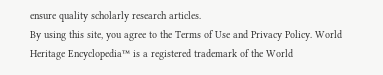ensure quality scholarly research articles.
By using this site, you agree to the Terms of Use and Privacy Policy. World Heritage Encyclopedia™ is a registered trademark of the World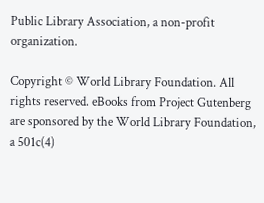Public Library Association, a non-profit organization.

Copyright © World Library Foundation. All rights reserved. eBooks from Project Gutenberg are sponsored by the World Library Foundation,
a 501c(4)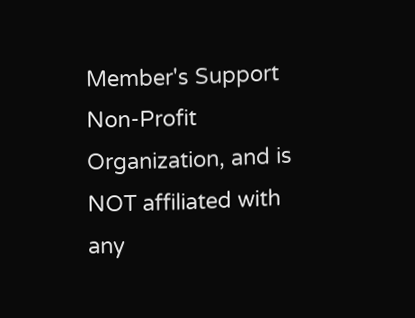Member's Support Non-Profit Organization, and is NOT affiliated with any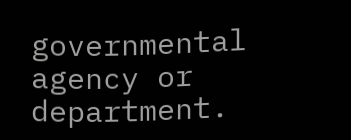governmental agency or department.